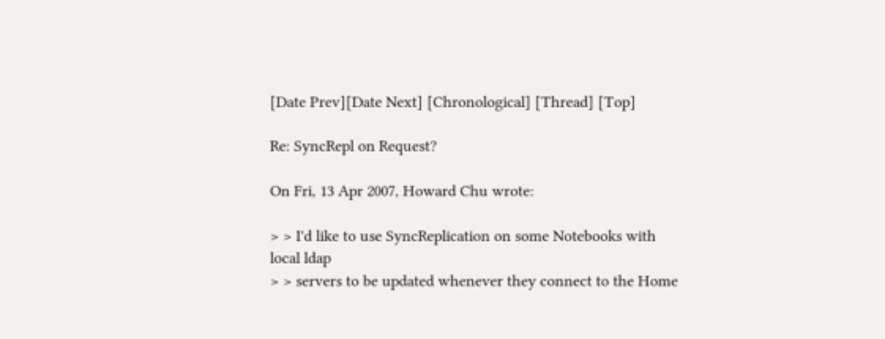[Date Prev][Date Next] [Chronological] [Thread] [Top]

Re: SyncRepl on Request?

On Fri, 13 Apr 2007, Howard Chu wrote:

> > I'd like to use SyncReplication on some Notebooks with local ldap
> > servers to be updated whenever they connect to the Home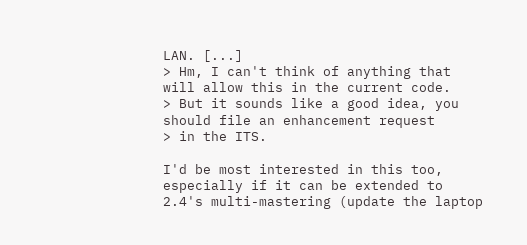LAN. [...]
> Hm, I can't think of anything that will allow this in the current code.
> But it sounds like a good idea, you should file an enhancement request
> in the ITS.

I'd be most interested in this too, especially if it can be extended to
2.4's multi-mastering (update the laptop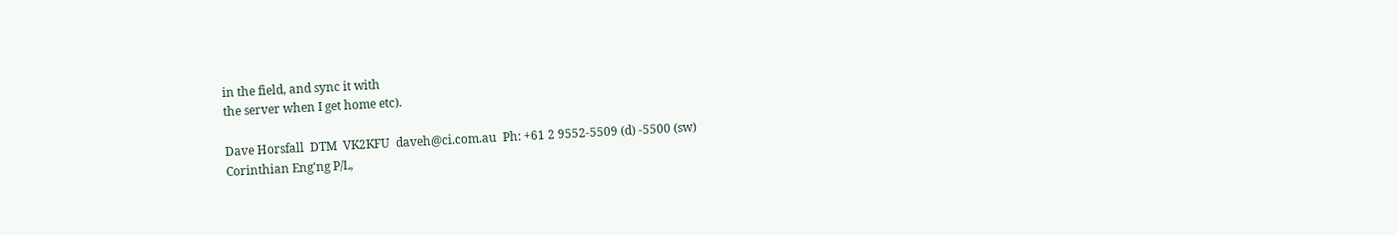in the field, and sync it with
the server when I get home etc).

Dave Horsfall  DTM  VK2KFU  daveh@ci.com.au  Ph: +61 2 9552-5509 (d) -5500 (sw)
Corinthian Eng'ng P/L,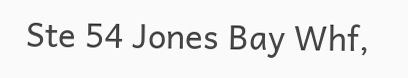Ste 54 Jones Bay Whf,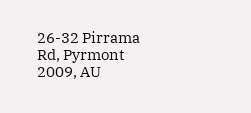26-32 Pirrama Rd, Pyrmont 2009, AU